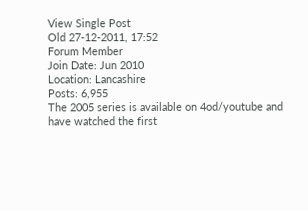View Single Post
Old 27-12-2011, 17:52
Forum Member
Join Date: Jun 2010
Location: Lancashire
Posts: 6,955
The 2005 series is available on 4od/youtube and have watched the first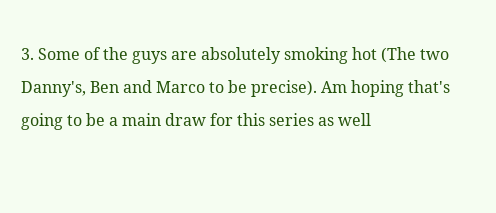3. Some of the guys are absolutely smoking hot (The two Danny's, Ben and Marco to be precise). Am hoping that's going to be a main draw for this series as well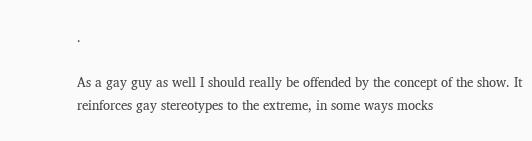.

As a gay guy as well I should really be offended by the concept of the show. It reinforces gay stereotypes to the extreme, in some ways mocks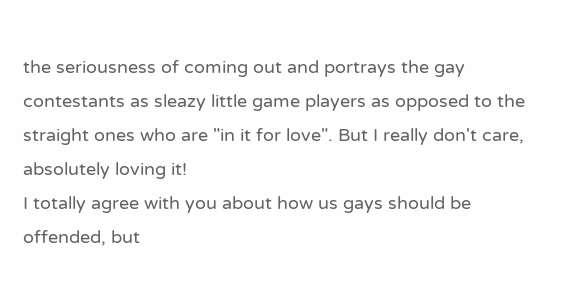the seriousness of coming out and portrays the gay contestants as sleazy little game players as opposed to the straight ones who are "in it for love". But I really don't care, absolutely loving it!
I totally agree with you about how us gays should be offended, but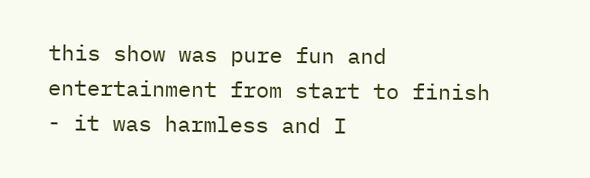this show was pure fun and entertainment from start to finish - it was harmless and I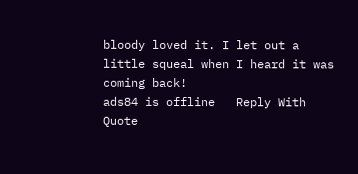bloody loved it. I let out a little squeal when I heard it was coming back!
ads84 is offline   Reply With Quote